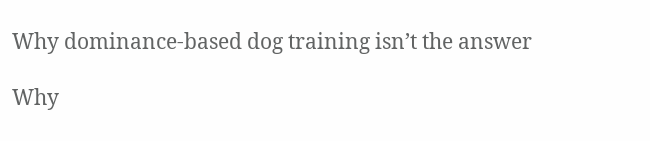Why dominance-based dog training isn’t the answer

Why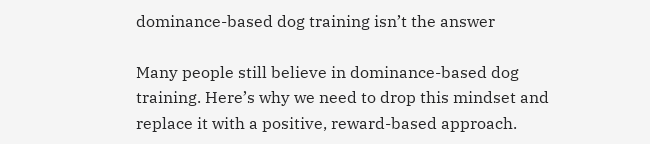dominance-based dog training isn’t the answer

Many people still believe in dominance-based dog training. Here’s why we need to drop this mindset and replace it with a positive, reward-based approach.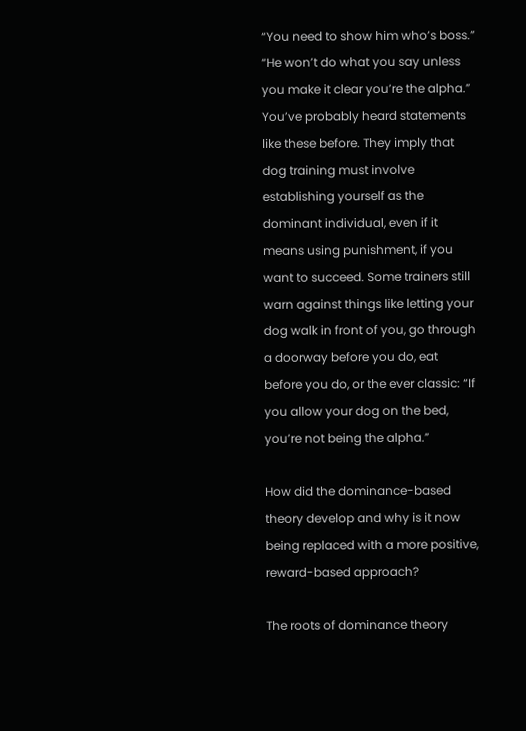“You need to show him who’s boss.” “He won’t do what you say unless you make it clear you’re the alpha.” You’ve probably heard statements like these before. They imply that dog training must involve establishing yourself as the dominant individual, even if it means using punishment, if you want to succeed. Some trainers still warn against things like letting your dog walk in front of you, go through a doorway before you do, eat before you do, or the ever classic: “If you allow your dog on the bed, you’re not being the alpha.”

How did the dominance-based theory develop and why is it now being replaced with a more positive, reward-based approach?

The roots of dominance theory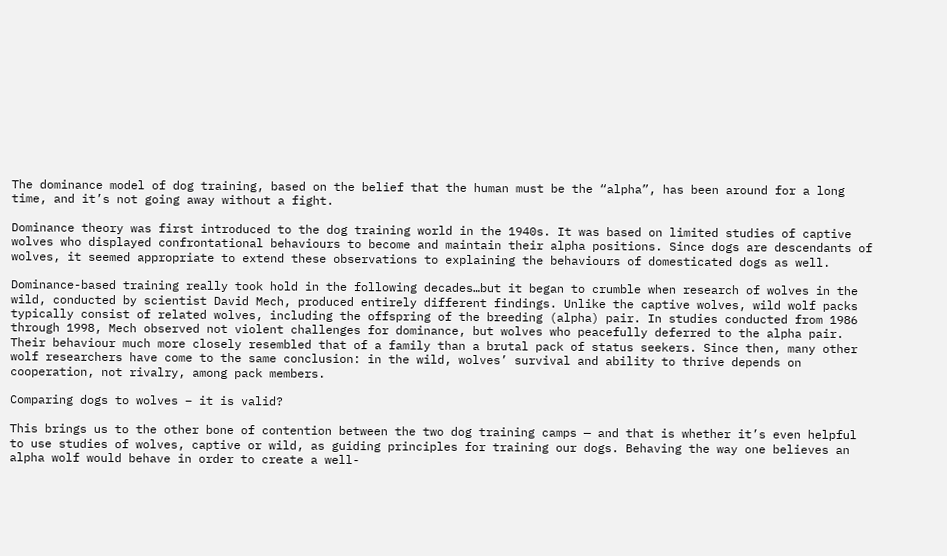The dominance model of dog training, based on the belief that the human must be the “alpha”, has been around for a long time, and it’s not going away without a fight.

Dominance theory was first introduced to the dog training world in the 1940s. It was based on limited studies of captive wolves who displayed confrontational behaviours to become and maintain their alpha positions. Since dogs are descendants of wolves, it seemed appropriate to extend these observations to explaining the behaviours of domesticated dogs as well.

Dominance-based training really took hold in the following decades…but it began to crumble when research of wolves in the wild, conducted by scientist David Mech, produced entirely different findings. Unlike the captive wolves, wild wolf packs typically consist of related wolves, including the offspring of the breeding (alpha) pair. In studies conducted from 1986 through 1998, Mech observed not violent challenges for dominance, but wolves who peacefully deferred to the alpha pair. Their behaviour much more closely resembled that of a family than a brutal pack of status seekers. Since then, many other wolf researchers have come to the same conclusion: in the wild, wolves’ survival and ability to thrive depends on cooperation, not rivalry, among pack members.

Comparing dogs to wolves – it is valid?

This brings us to the other bone of contention between the two dog training camps — and that is whether it’s even helpful to use studies of wolves, captive or wild, as guiding principles for training our dogs. Behaving the way one believes an alpha wolf would behave in order to create a well-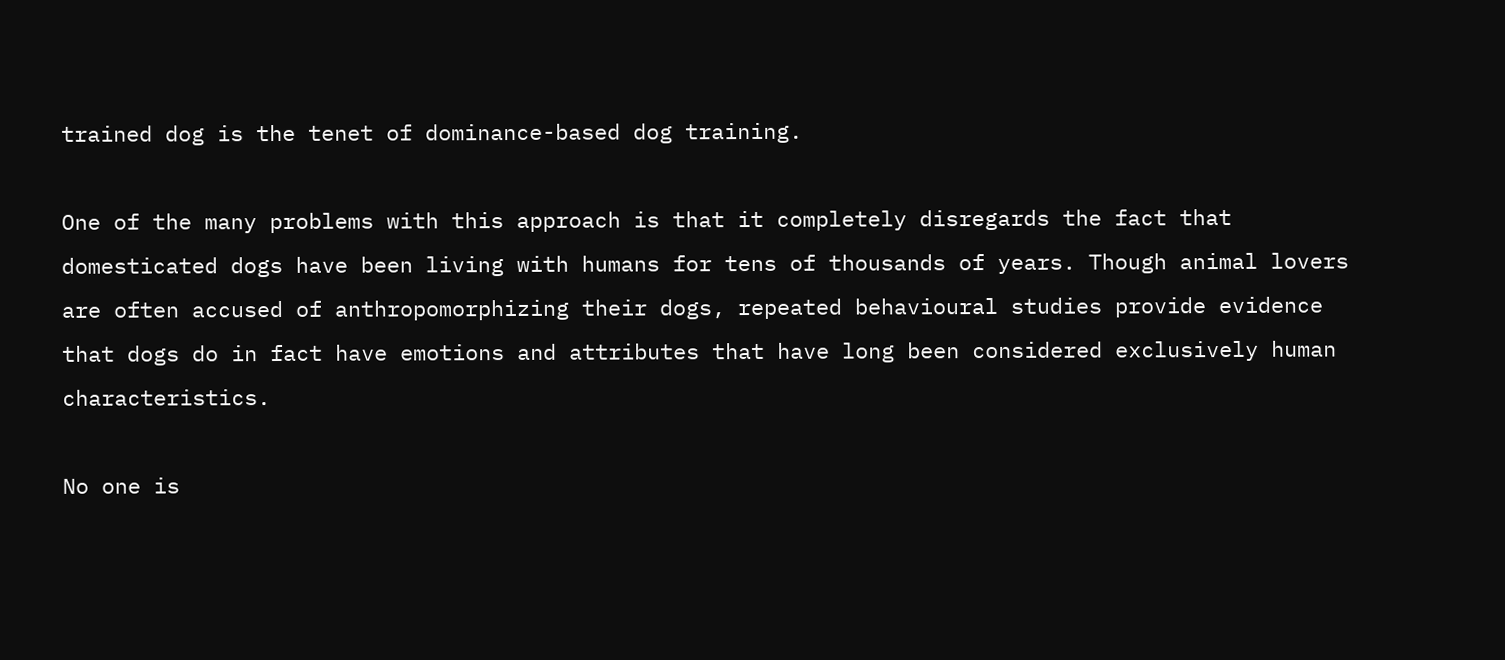trained dog is the tenet of dominance-based dog training.

One of the many problems with this approach is that it completely disregards the fact that domesticated dogs have been living with humans for tens of thousands of years. Though animal lovers are often accused of anthropomorphizing their dogs, repeated behavioural studies provide evidence that dogs do in fact have emotions and attributes that have long been considered exclusively human characteristics.

No one is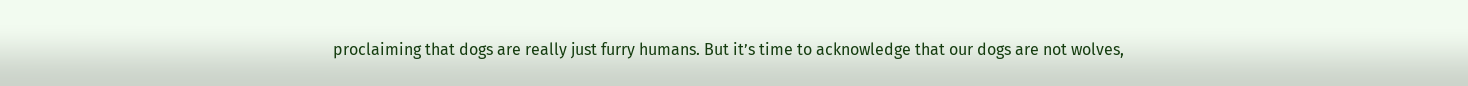proclaiming that dogs are really just furry humans. But it’s time to acknowledge that our dogs are not wolves,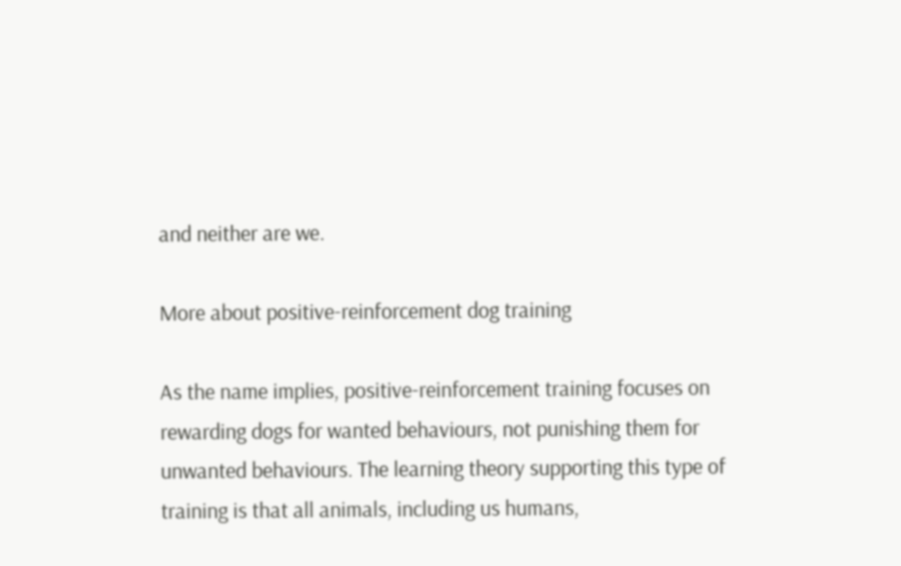and neither are we.

More about positive-reinforcement dog training

As the name implies, positive-reinforcement training focuses on rewarding dogs for wanted behaviours, not punishing them for unwanted behaviours. The learning theory supporting this type of training is that all animals, including us humans,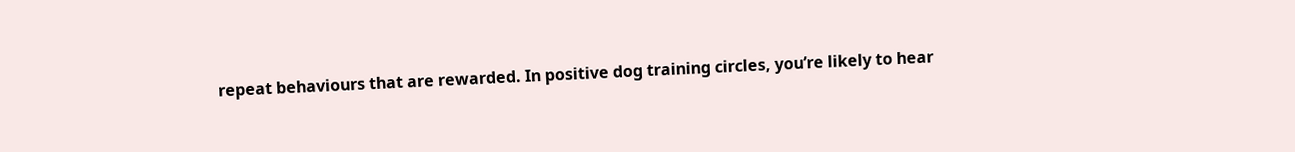repeat behaviours that are rewarded. In positive dog training circles, you’re likely to hear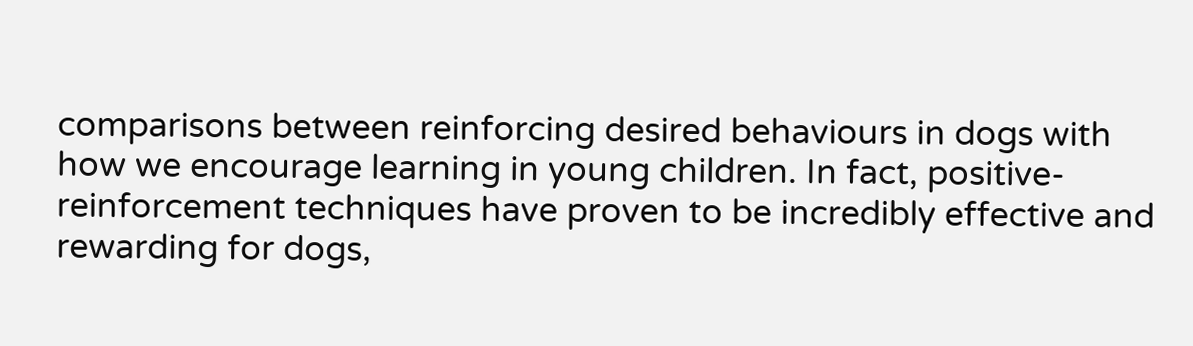comparisons between reinforcing desired behaviours in dogs with how we encourage learning in young children. In fact, positive-reinforcement techniques have proven to be incredibly effective and rewarding for dogs,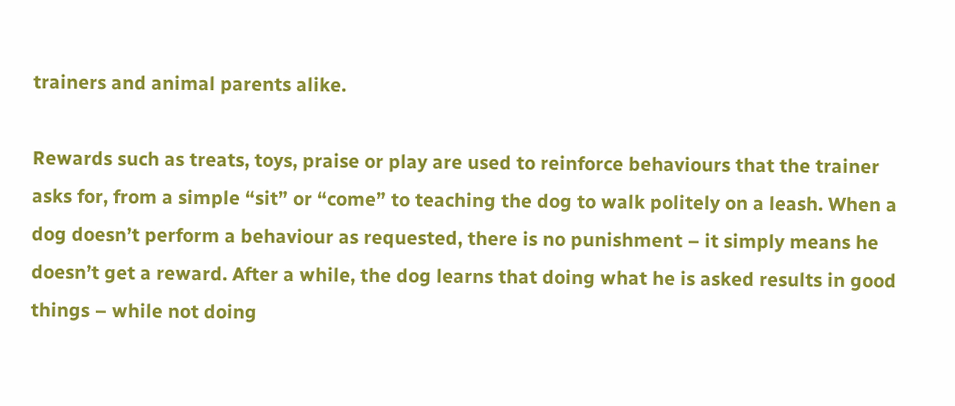trainers and animal parents alike.

Rewards such as treats, toys, praise or play are used to reinforce behaviours that the trainer asks for, from a simple “sit” or “come” to teaching the dog to walk politely on a leash. When a dog doesn’t perform a behaviour as requested, there is no punishment – it simply means he doesn’t get a reward. After a while, the dog learns that doing what he is asked results in good things – while not doing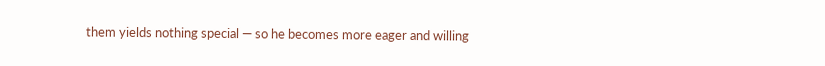them yields nothing special — so he becomes more eager and willing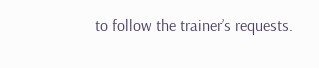to follow the trainer’s requests.